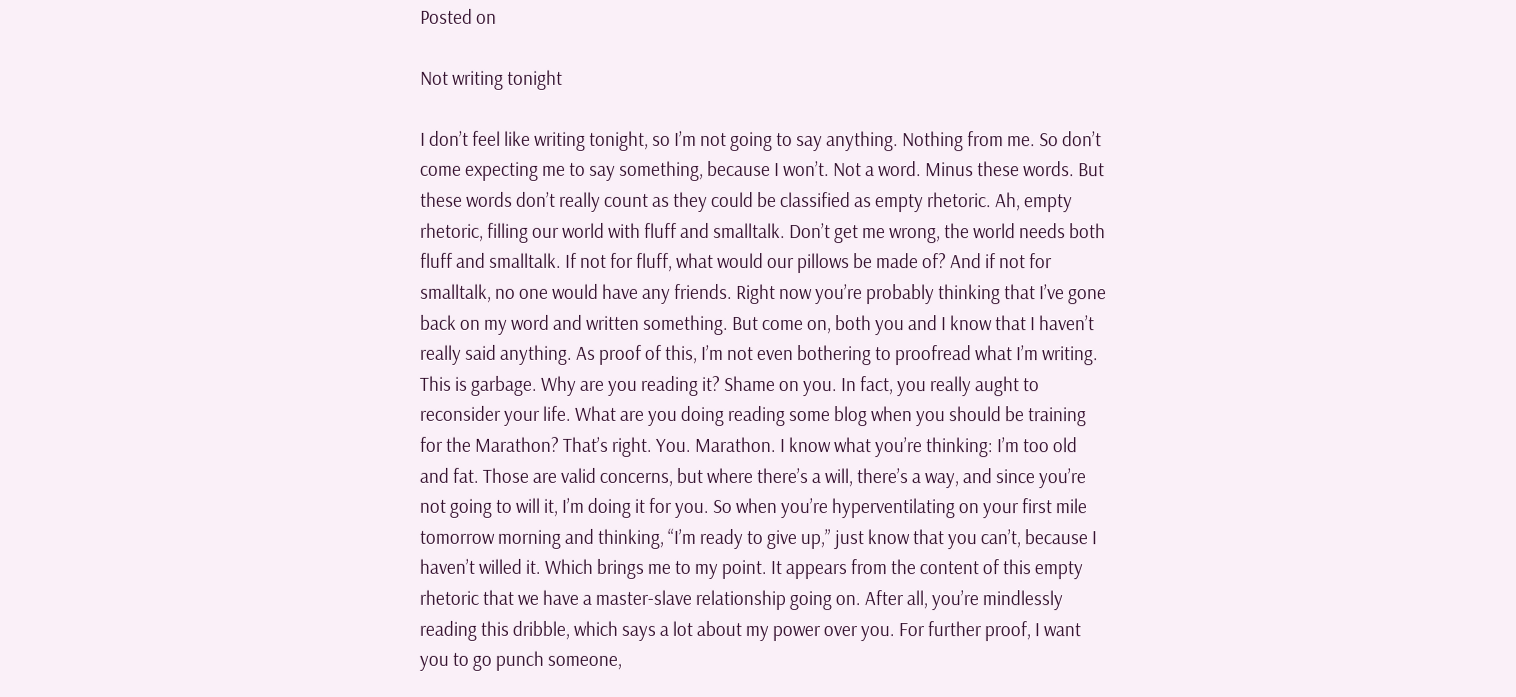Posted on

Not writing tonight

I don’t feel like writing tonight, so I’m not going to say anything. Nothing from me. So don’t come expecting me to say something, because I won’t. Not a word. Minus these words. But these words don’t really count as they could be classified as empty rhetoric. Ah, empty rhetoric, filling our world with fluff and smalltalk. Don’t get me wrong, the world needs both fluff and smalltalk. If not for fluff, what would our pillows be made of? And if not for smalltalk, no one would have any friends. Right now you’re probably thinking that I’ve gone back on my word and written something. But come on, both you and I know that I haven’t really said anything. As proof of this, I’m not even bothering to proofread what I’m writing. This is garbage. Why are you reading it? Shame on you. In fact, you really aught to reconsider your life. What are you doing reading some blog when you should be training for the Marathon? That’s right. You. Marathon. I know what you’re thinking: I’m too old and fat. Those are valid concerns, but where there’s a will, there’s a way, and since you’re not going to will it, I’m doing it for you. So when you’re hyperventilating on your first mile tomorrow morning and thinking, “I’m ready to give up,” just know that you can’t, because I haven’t willed it. Which brings me to my point. It appears from the content of this empty rhetoric that we have a master-slave relationship going on. After all, you’re mindlessly reading this dribble, which says a lot about my power over you. For further proof, I want you to go punch someone,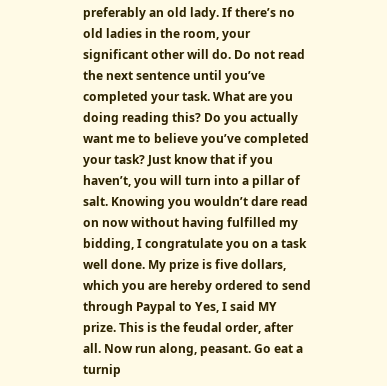preferably an old lady. If there’s no old ladies in the room, your significant other will do. Do not read the next sentence until you’ve completed your task. What are you doing reading this? Do you actually want me to believe you’ve completed your task? Just know that if you haven’t, you will turn into a pillar of salt. Knowing you wouldn’t dare read on now without having fulfilled my bidding, I congratulate you on a task well done. My prize is five dollars, which you are hereby ordered to send through Paypal to Yes, I said MY prize. This is the feudal order, after all. Now run along, peasant. Go eat a turnip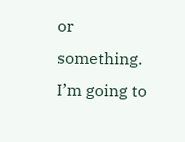or something. I’m going to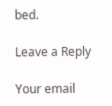bed.

Leave a Reply

Your email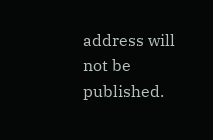address will not be published.